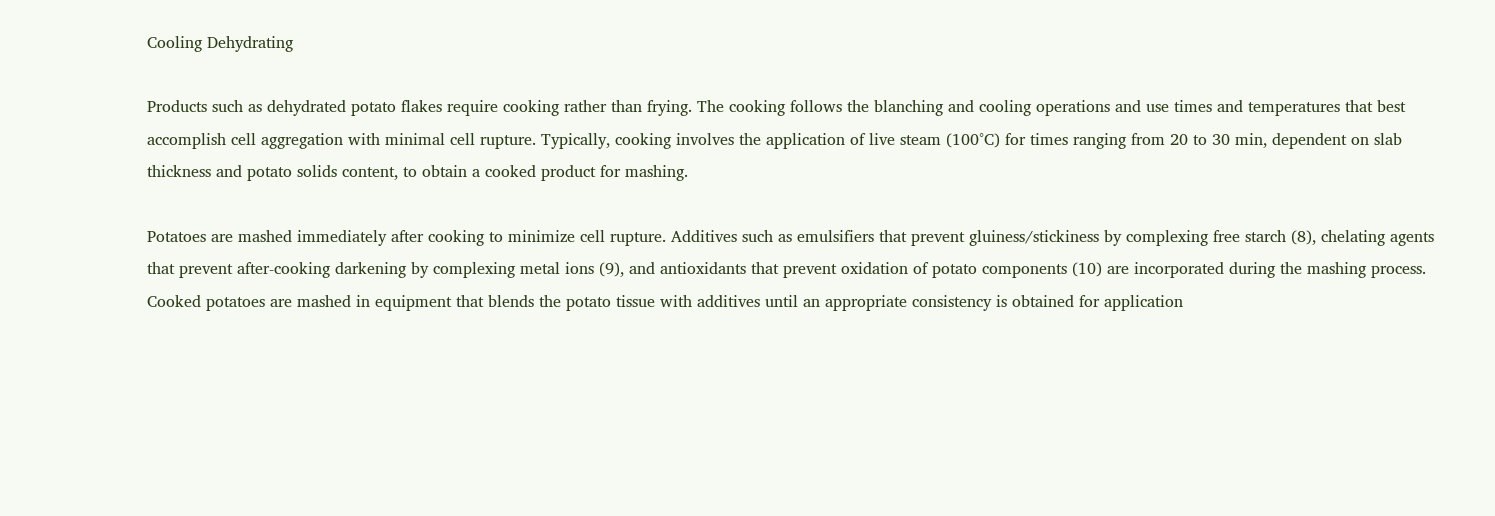Cooling Dehydrating

Products such as dehydrated potato flakes require cooking rather than frying. The cooking follows the blanching and cooling operations and use times and temperatures that best accomplish cell aggregation with minimal cell rupture. Typically, cooking involves the application of live steam (100°C) for times ranging from 20 to 30 min, dependent on slab thickness and potato solids content, to obtain a cooked product for mashing.

Potatoes are mashed immediately after cooking to minimize cell rupture. Additives such as emulsifiers that prevent gluiness/stickiness by complexing free starch (8), chelating agents that prevent after-cooking darkening by complexing metal ions (9), and antioxidants that prevent oxidation of potato components (10) are incorporated during the mashing process. Cooked potatoes are mashed in equipment that blends the potato tissue with additives until an appropriate consistency is obtained for application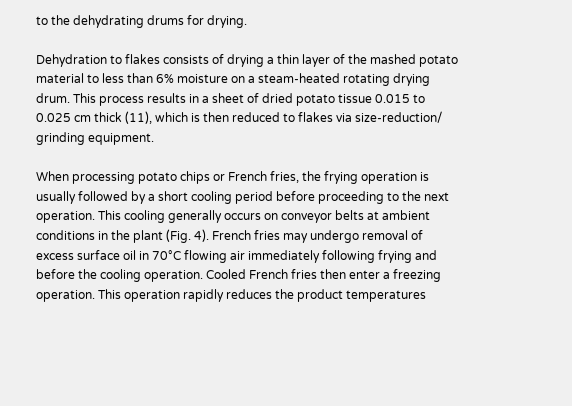to the dehydrating drums for drying.

Dehydration to flakes consists of drying a thin layer of the mashed potato material to less than 6% moisture on a steam-heated rotating drying drum. This process results in a sheet of dried potato tissue 0.015 to 0.025 cm thick (11), which is then reduced to flakes via size-reduction/ grinding equipment.

When processing potato chips or French fries, the frying operation is usually followed by a short cooling period before proceeding to the next operation. This cooling generally occurs on conveyor belts at ambient conditions in the plant (Fig. 4). French fries may undergo removal of excess surface oil in 70°C flowing air immediately following frying and before the cooling operation. Cooled French fries then enter a freezing operation. This operation rapidly reduces the product temperatures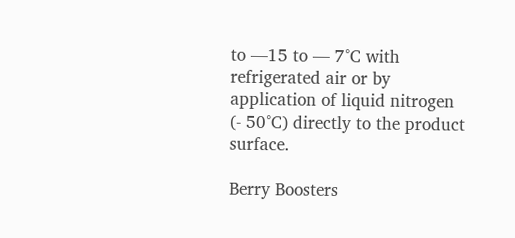to —15 to — 7°C with refrigerated air or by application of liquid nitrogen (- 50°C) directly to the product surface.

Berry Boosters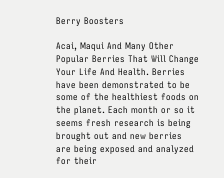Berry Boosters

Acai, Maqui And Many Other Popular Berries That Will Change Your Life And Health. Berries have been demonstrated to be some of the healthiest foods on the planet. Each month or so it seems fresh research is being brought out and new berries are being exposed and analyzed for their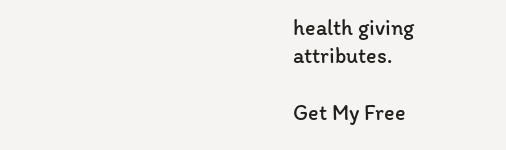health giving attributes.

Get My Free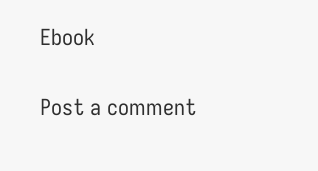Ebook

Post a comment